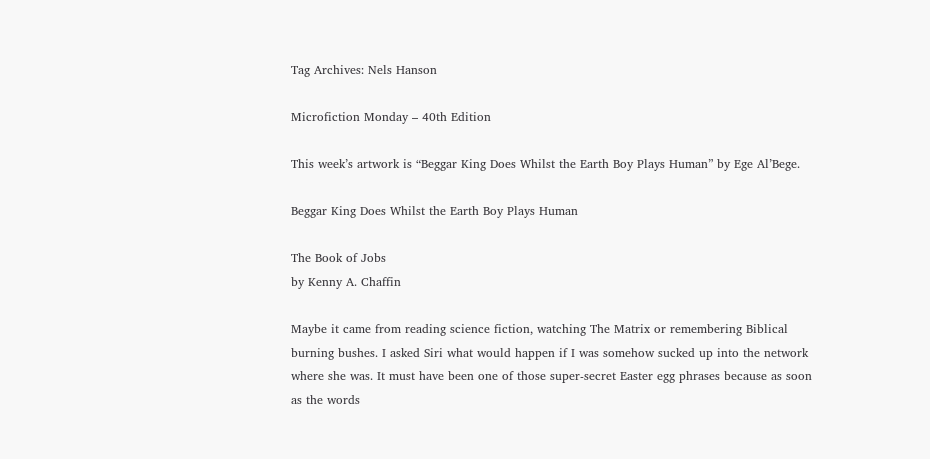Tag Archives: Nels Hanson

Microfiction Monday – 40th Edition

This week’s artwork is “Beggar King Does Whilst the Earth Boy Plays Human” by Ege Al’Bege.

Beggar King Does Whilst the Earth Boy Plays Human

The Book of Jobs
by Kenny A. Chaffin

Maybe it came from reading science fiction, watching The Matrix or remembering Biblical burning bushes. I asked Siri what would happen if I was somehow sucked up into the network where she was. It must have been one of those super-secret Easter egg phrases because as soon as the words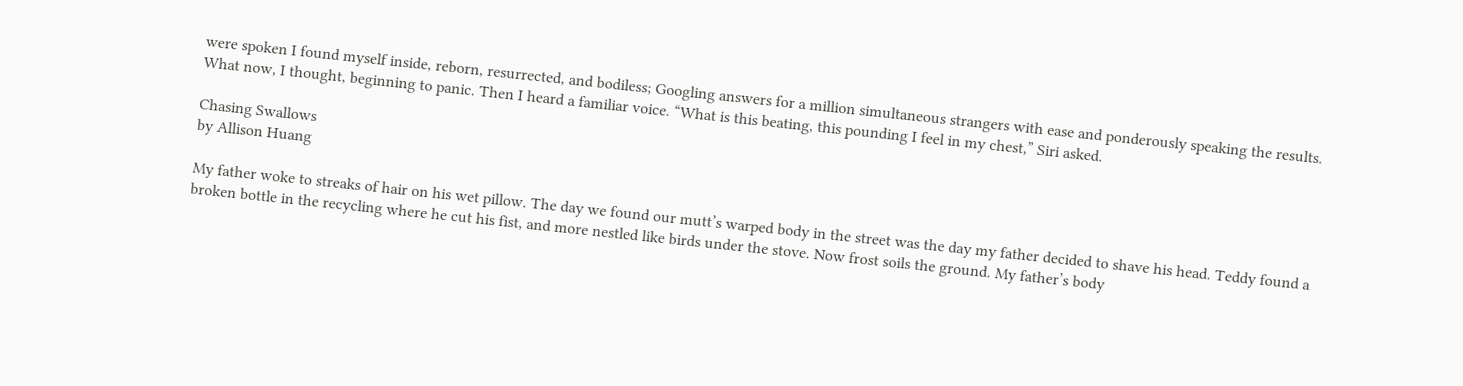were spoken I found myself inside, reborn, resurrected, and bodiless; Googling answers for a million simultaneous strangers with ease and ponderously speaking the results. What now, I thought, beginning to panic. Then I heard a familiar voice. “What is this beating, this pounding I feel in my chest,” Siri asked.

Chasing Swallows
by Allison Huang

My father woke to streaks of hair on his wet pillow. The day we found our mutt’s warped body in the street was the day my father decided to shave his head. Teddy found a broken bottle in the recycling where he cut his fist, and more nestled like birds under the stove. Now frost soils the ground. My father’s body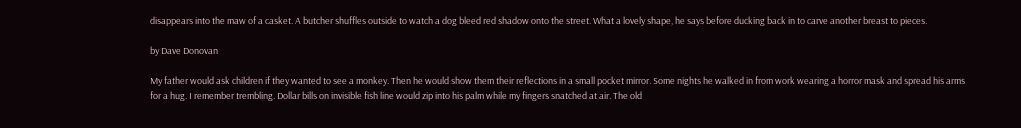disappears into the maw of a casket. A butcher shuffles outside to watch a dog bleed red shadow onto the street. What a lovely shape, he says before ducking back in to carve another breast to pieces.

by Dave Donovan

My father would ask children if they wanted to see a monkey. Then he would show them their reflections in a small pocket mirror. Some nights he walked in from work wearing a horror mask and spread his arms for a hug. I remember trembling. Dollar bills on invisible fish line would zip into his palm while my fingers snatched at air. The old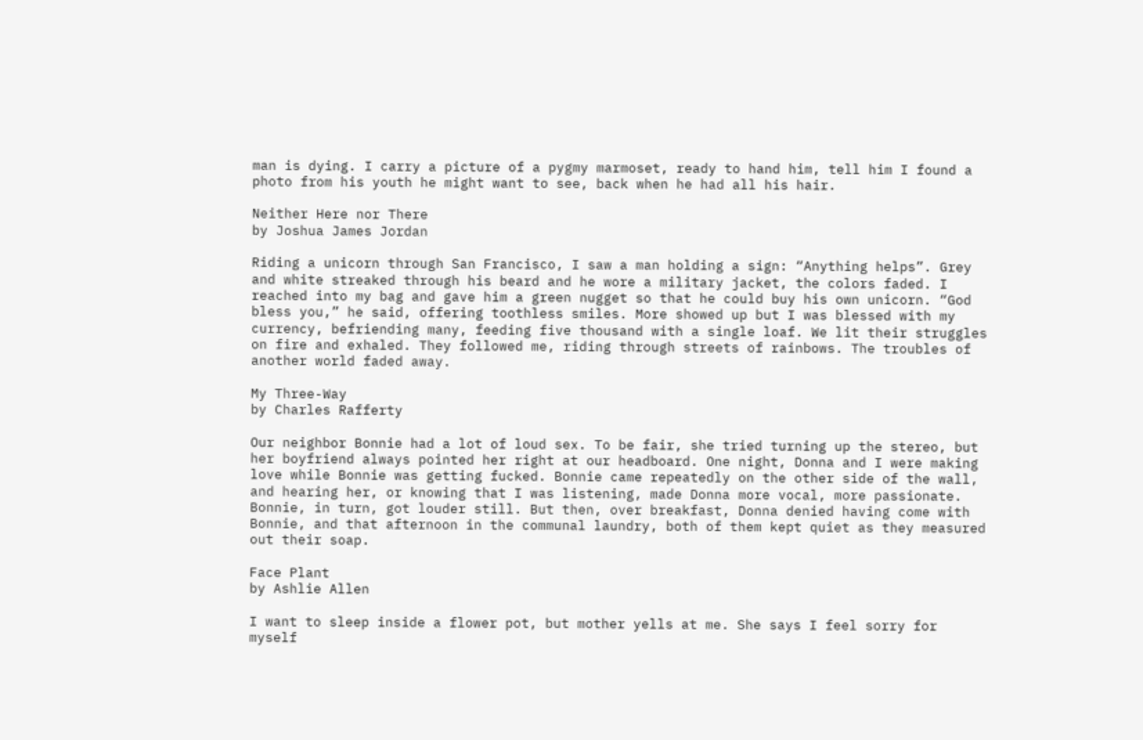man is dying. I carry a picture of a pygmy marmoset, ready to hand him, tell him I found a photo from his youth he might want to see, back when he had all his hair.

Neither Here nor There
by Joshua James Jordan

Riding a unicorn through San Francisco, I saw a man holding a sign: “Anything helps”. Grey and white streaked through his beard and he wore a military jacket, the colors faded. I reached into my bag and gave him a green nugget so that he could buy his own unicorn. “God bless you,” he said, offering toothless smiles. More showed up but I was blessed with my currency, befriending many, feeding five thousand with a single loaf. We lit their struggles on fire and exhaled. They followed me, riding through streets of rainbows. The troubles of another world faded away.

My Three-Way
by Charles Rafferty

Our neighbor Bonnie had a lot of loud sex. To be fair, she tried turning up the stereo, but her boyfriend always pointed her right at our headboard. One night, Donna and I were making love while Bonnie was getting fucked. Bonnie came repeatedly on the other side of the wall, and hearing her, or knowing that I was listening, made Donna more vocal, more passionate. Bonnie, in turn, got louder still. But then, over breakfast, Donna denied having come with Bonnie, and that afternoon in the communal laundry, both of them kept quiet as they measured out their soap.

Face Plant
by Ashlie Allen

I want to sleep inside a flower pot, but mother yells at me. She says I feel sorry for myself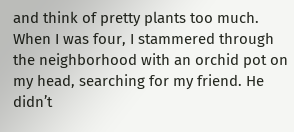and think of pretty plants too much. When I was four, I stammered through the neighborhood with an orchid pot on my head, searching for my friend. He didn’t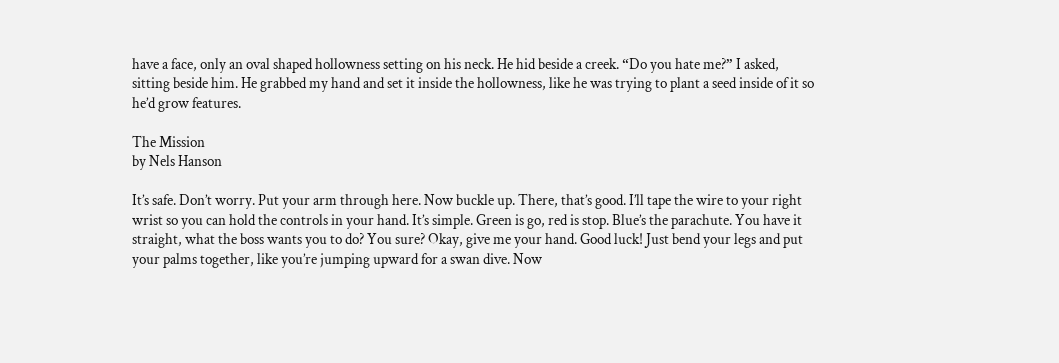have a face, only an oval shaped hollowness setting on his neck. He hid beside a creek. “Do you hate me?” I asked, sitting beside him. He grabbed my hand and set it inside the hollowness, like he was trying to plant a seed inside of it so he’d grow features.

The Mission
by Nels Hanson

It’s safe. Don’t worry. Put your arm through here. Now buckle up. There, that’s good. I’ll tape the wire to your right wrist so you can hold the controls in your hand. It’s simple. Green is go, red is stop. Blue’s the parachute. You have it straight, what the boss wants you to do? You sure? Okay, give me your hand. Good luck! Just bend your legs and put your palms together, like you’re jumping upward for a swan dive. Now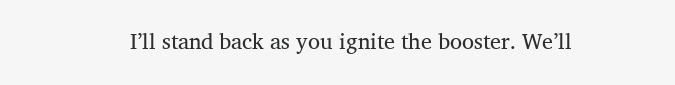I’ll stand back as you ignite the booster. We’ll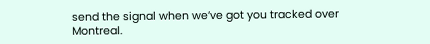send the signal when we’ve got you tracked over Montreal.